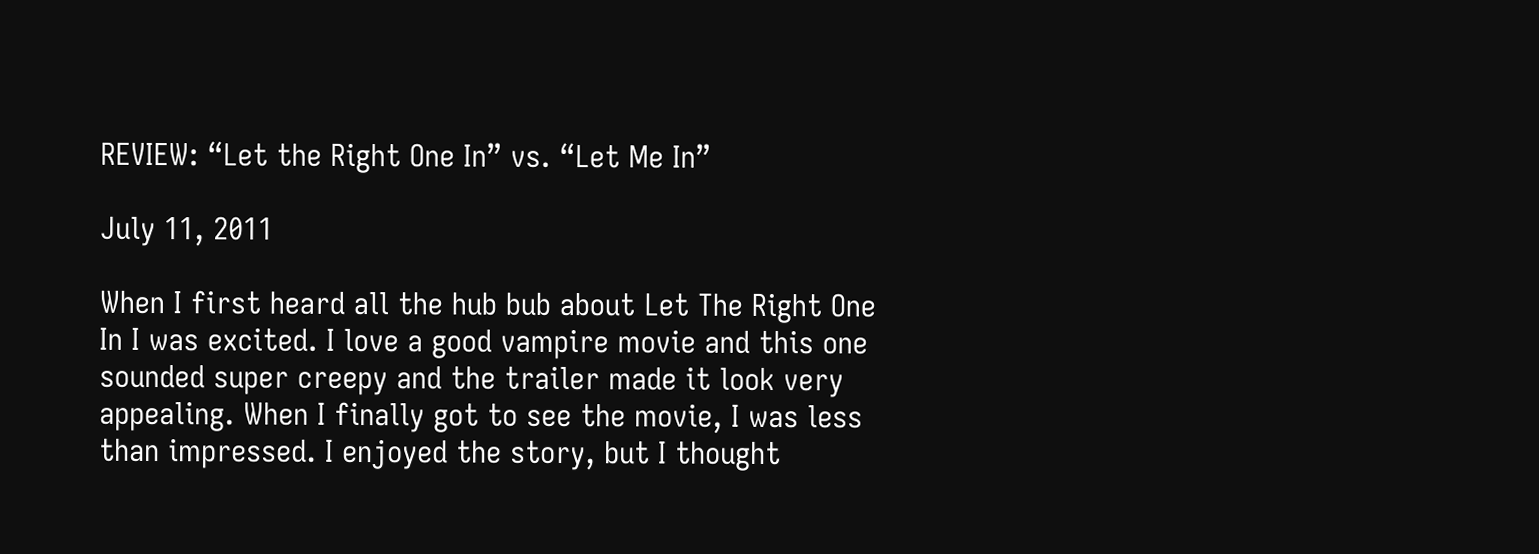REVIEW: “Let the Right One In” vs. “Let Me In”

July 11, 2011

When I first heard all the hub bub about Let The Right One In I was excited. I love a good vampire movie and this one sounded super creepy and the trailer made it look very appealing. When I finally got to see the movie, I was less than impressed. I enjoyed the story, but I thought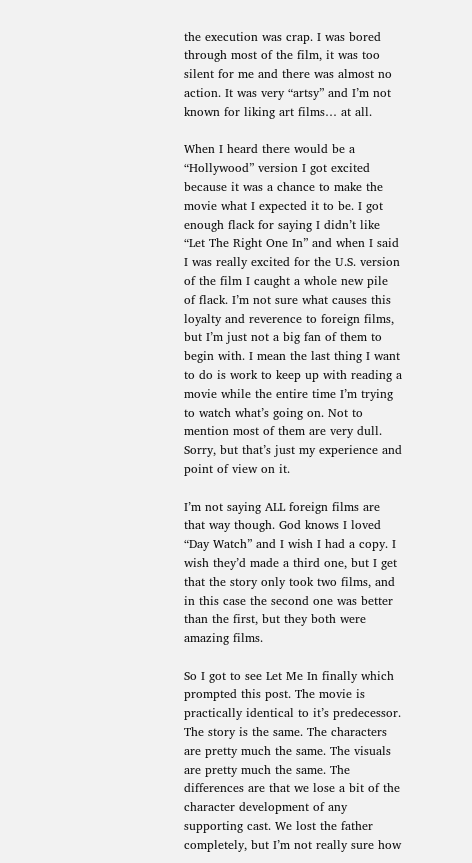the execution was crap. I was bored through most of the film, it was too silent for me and there was almost no action. It was very “artsy” and I’m not known for liking art films… at all.

When I heard there would be a “Hollywood” version I got excited because it was a chance to make the movie what I expected it to be. I got enough flack for saying I didn’t like “Let The Right One In” and when I said I was really excited for the U.S. version of the film I caught a whole new pile of flack. I’m not sure what causes this loyalty and reverence to foreign films, but I’m just not a big fan of them to begin with. I mean the last thing I want to do is work to keep up with reading a movie while the entire time I’m trying to watch what’s going on. Not to mention most of them are very dull. Sorry, but that’s just my experience and point of view on it.

I’m not saying ALL foreign films are that way though. God knows I loved “Day Watch” and I wish I had a copy. I wish they’d made a third one, but I get that the story only took two films, and in this case the second one was better than the first, but they both were amazing films.

So I got to see Let Me In finally which prompted this post. The movie is practically identical to it’s predecessor. The story is the same. The characters are pretty much the same. The visuals are pretty much the same. The differences are that we lose a bit of the character development of any supporting cast. We lost the father completely, but I’m not really sure how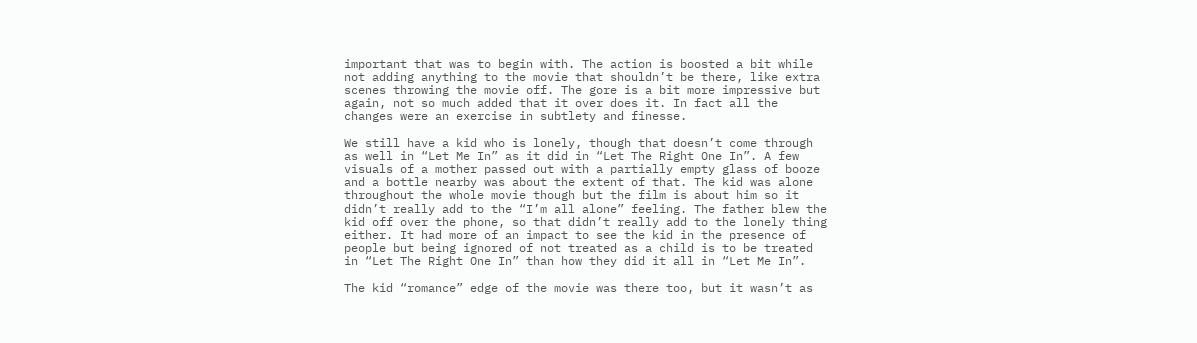important that was to begin with. The action is boosted a bit while not adding anything to the movie that shouldn’t be there, like extra scenes throwing the movie off. The gore is a bit more impressive but again, not so much added that it over does it. In fact all the changes were an exercise in subtlety and finesse.

We still have a kid who is lonely, though that doesn’t come through as well in “Let Me In” as it did in “Let The Right One In”. A few visuals of a mother passed out with a partially empty glass of booze and a bottle nearby was about the extent of that. The kid was alone throughout the whole movie though but the film is about him so it didn’t really add to the “I’m all alone” feeling. The father blew the kid off over the phone, so that didn’t really add to the lonely thing either. It had more of an impact to see the kid in the presence of people but being ignored of not treated as a child is to be treated in “Let The Right One In” than how they did it all in “Let Me In”.

The kid “romance” edge of the movie was there too, but it wasn’t as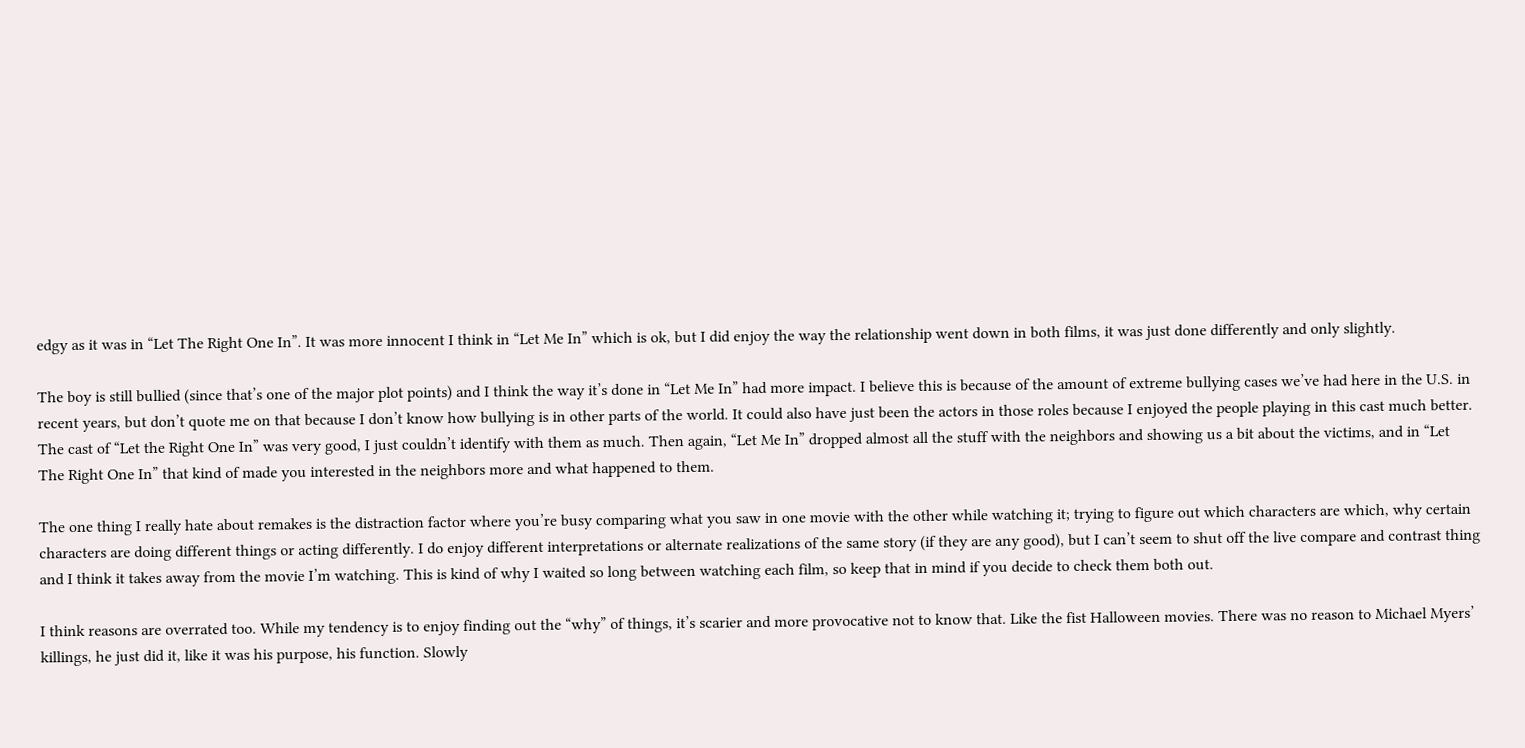edgy as it was in “Let The Right One In”. It was more innocent I think in “Let Me In” which is ok, but I did enjoy the way the relationship went down in both films, it was just done differently and only slightly.

The boy is still bullied (since that’s one of the major plot points) and I think the way it’s done in “Let Me In” had more impact. I believe this is because of the amount of extreme bullying cases we’ve had here in the U.S. in recent years, but don’t quote me on that because I don’t know how bullying is in other parts of the world. It could also have just been the actors in those roles because I enjoyed the people playing in this cast much better. The cast of “Let the Right One In” was very good, I just couldn’t identify with them as much. Then again, “Let Me In” dropped almost all the stuff with the neighbors and showing us a bit about the victims, and in “Let The Right One In” that kind of made you interested in the neighbors more and what happened to them.

The one thing I really hate about remakes is the distraction factor where you’re busy comparing what you saw in one movie with the other while watching it; trying to figure out which characters are which, why certain characters are doing different things or acting differently. I do enjoy different interpretations or alternate realizations of the same story (if they are any good), but I can’t seem to shut off the live compare and contrast thing and I think it takes away from the movie I’m watching. This is kind of why I waited so long between watching each film, so keep that in mind if you decide to check them both out.

I think reasons are overrated too. While my tendency is to enjoy finding out the “why” of things, it’s scarier and more provocative not to know that. Like the fist Halloween movies. There was no reason to Michael Myers’ killings, he just did it, like it was his purpose, his function. Slowly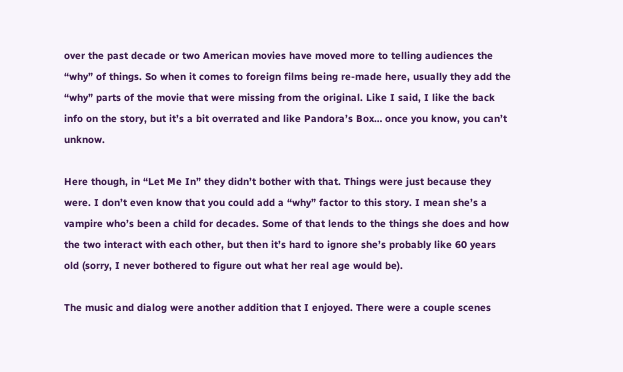over the past decade or two American movies have moved more to telling audiences the “why” of things. So when it comes to foreign films being re-made here, usually they add the “why” parts of the movie that were missing from the original. Like I said, I like the back info on the story, but it’s a bit overrated and like Pandora’s Box… once you know, you can’t unknow.

Here though, in “Let Me In” they didn’t bother with that. Things were just because they were. I don’t even know that you could add a “why” factor to this story. I mean she’s a vampire who’s been a child for decades. Some of that lends to the things she does and how the two interact with each other, but then it’s hard to ignore she’s probably like 60 years old (sorry, I never bothered to figure out what her real age would be).

The music and dialog were another addition that I enjoyed. There were a couple scenes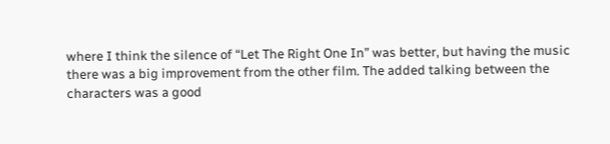where I think the silence of “Let The Right One In” was better, but having the music there was a big improvement from the other film. The added talking between the characters was a good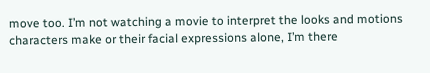move too. I’m not watching a movie to interpret the looks and motions characters make or their facial expressions alone, I’m there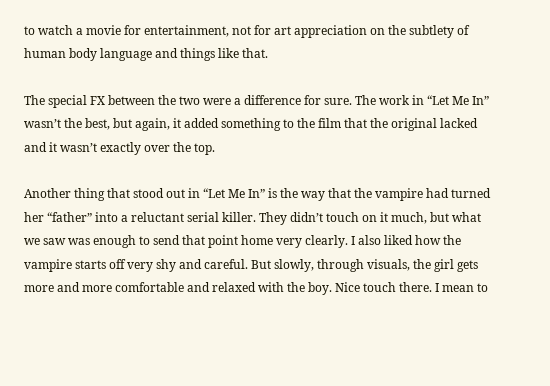to watch a movie for entertainment, not for art appreciation on the subtlety of human body language and things like that.

The special FX between the two were a difference for sure. The work in “Let Me In” wasn’t the best, but again, it added something to the film that the original lacked and it wasn’t exactly over the top.

Another thing that stood out in “Let Me In” is the way that the vampire had turned her “father” into a reluctant serial killer. They didn’t touch on it much, but what we saw was enough to send that point home very clearly. I also liked how the vampire starts off very shy and careful. But slowly, through visuals, the girl gets more and more comfortable and relaxed with the boy. Nice touch there. I mean to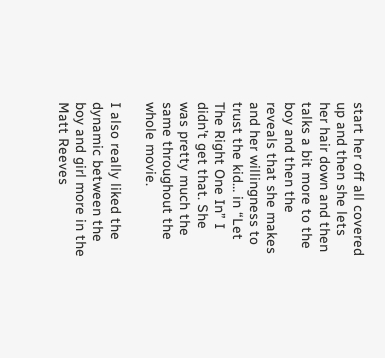start her off all covered up and then she lets her hair down and then talks a bit more to the boy and then the reveals that she makes and her willingness to trust the kid… in “Let The Right One In” I didn’t get that. She was pretty much the same throughout the whole movie.

I also really liked the dynamic between the boy and girl more in the Matt Reeves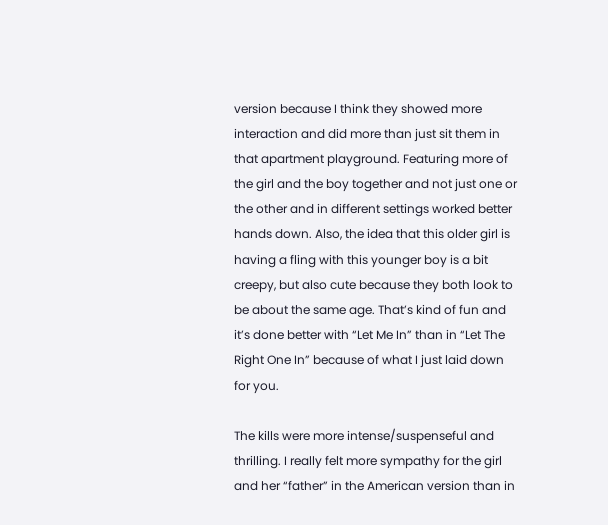version because I think they showed more interaction and did more than just sit them in that apartment playground. Featuring more of the girl and the boy together and not just one or the other and in different settings worked better hands down. Also, the idea that this older girl is having a fling with this younger boy is a bit creepy, but also cute because they both look to be about the same age. That’s kind of fun and it’s done better with “Let Me In” than in “Let The Right One In” because of what I just laid down for you.

The kills were more intense/suspenseful and thrilling. I really felt more sympathy for the girl and her “father” in the American version than in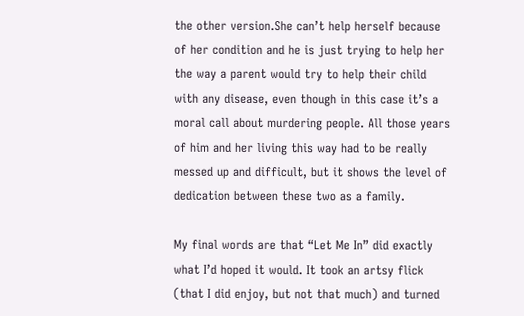the other version.She can’t help herself because of her condition and he is just trying to help her the way a parent would try to help their child with any disease, even though in this case it’s a moral call about murdering people. All those years of him and her living this way had to be really messed up and difficult, but it shows the level of dedication between these two as a family.

My final words are that “Let Me In” did exactly what I’d hoped it would. It took an artsy flick (that I did enjoy, but not that much) and turned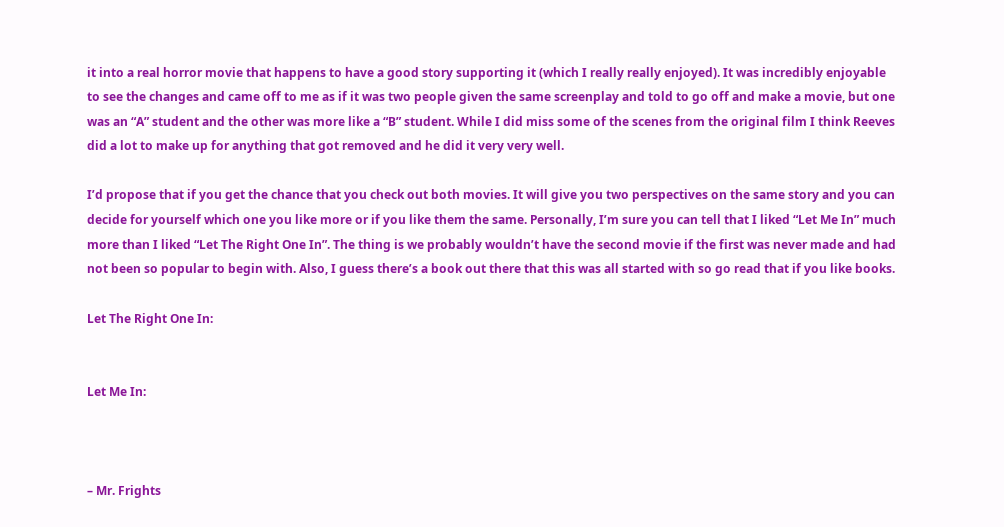it into a real horror movie that happens to have a good story supporting it (which I really really enjoyed). It was incredibly enjoyable to see the changes and came off to me as if it was two people given the same screenplay and told to go off and make a movie, but one was an “A” student and the other was more like a “B” student. While I did miss some of the scenes from the original film I think Reeves did a lot to make up for anything that got removed and he did it very very well.

I’d propose that if you get the chance that you check out both movies. It will give you two perspectives on the same story and you can decide for yourself which one you like more or if you like them the same. Personally, I’m sure you can tell that I liked “Let Me In” much more than I liked “Let The Right One In”. The thing is we probably wouldn’t have the second movie if the first was never made and had not been so popular to begin with. Also, I guess there’s a book out there that this was all started with so go read that if you like books.

Let The Right One In:


Let Me In:



– Mr. Frights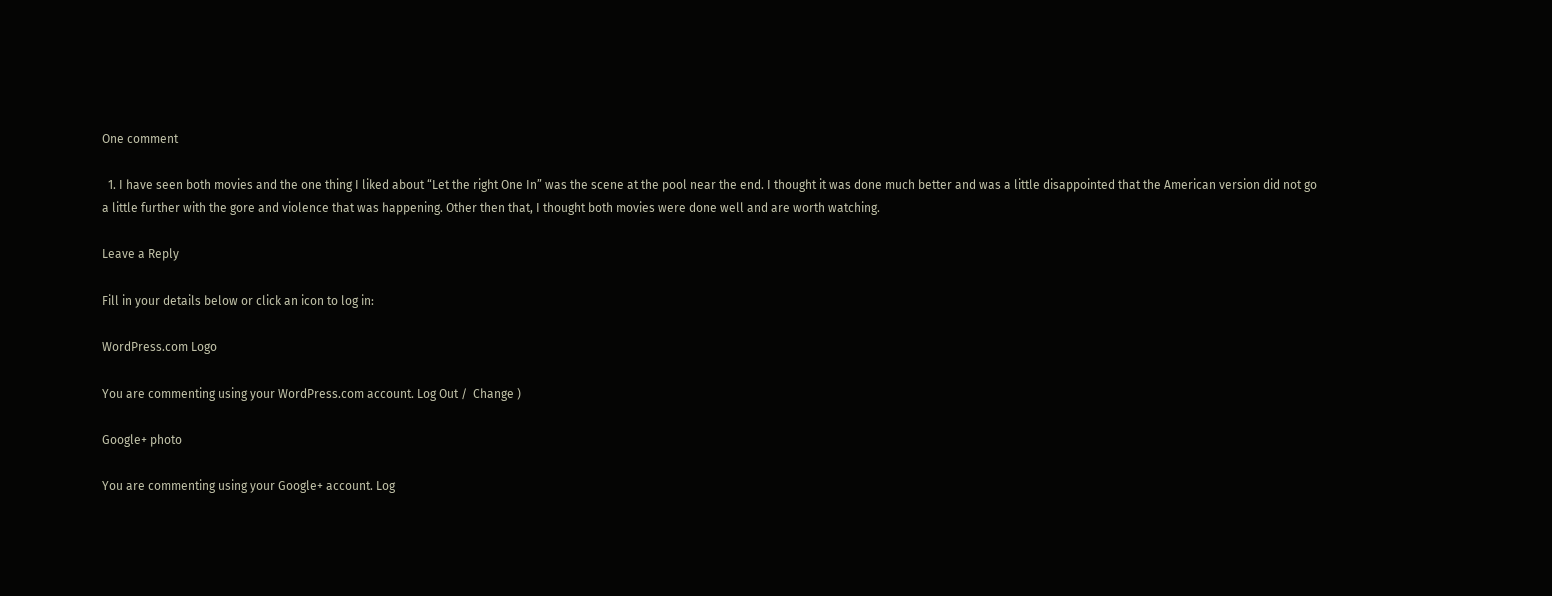One comment

  1. I have seen both movies and the one thing I liked about “Let the right One In” was the scene at the pool near the end. I thought it was done much better and was a little disappointed that the American version did not go a little further with the gore and violence that was happening. Other then that, I thought both movies were done well and are worth watching.

Leave a Reply

Fill in your details below or click an icon to log in:

WordPress.com Logo

You are commenting using your WordPress.com account. Log Out /  Change )

Google+ photo

You are commenting using your Google+ account. Log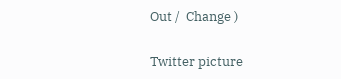Out /  Change )

Twitter picture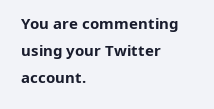You are commenting using your Twitter account.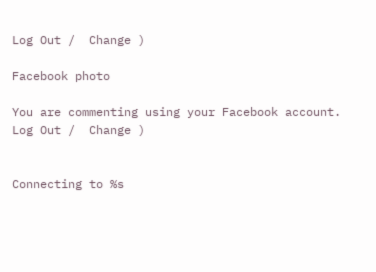Log Out /  Change )

Facebook photo

You are commenting using your Facebook account. Log Out /  Change )


Connecting to %s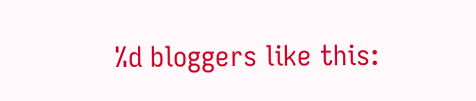%d bloggers like this: